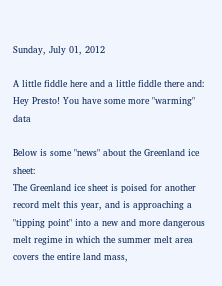Sunday, July 01, 2012

A little fiddle here and a little fiddle there and: Hey Presto! You have some more "warming" data

Below is some "news" about the Greenland ice sheet:
The Greenland ice sheet is poised for another record melt this year, and is approaching a "tipping point" into a new and more dangerous melt regime in which the summer melt area covers the entire land mass,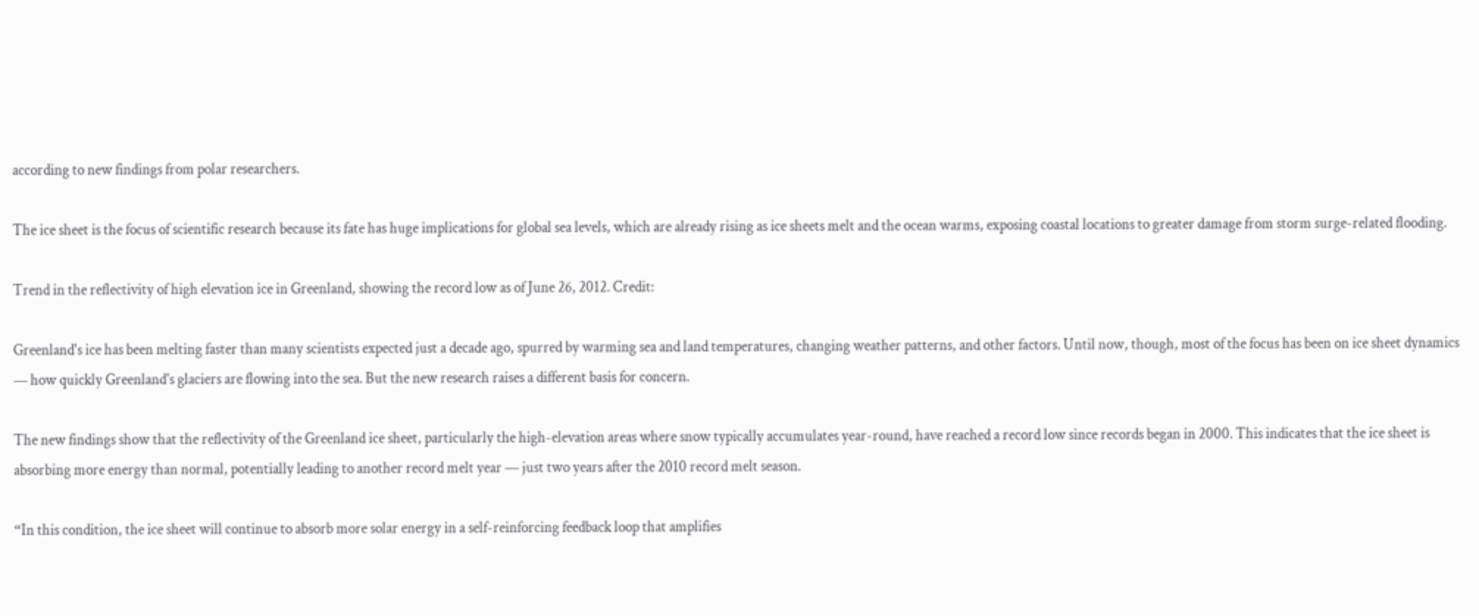according to new findings from polar researchers.

The ice sheet is the focus of scientific research because its fate has huge implications for global sea levels, which are already rising as ice sheets melt and the ocean warms, exposing coastal locations to greater damage from storm surge-related flooding.

Trend in the reflectivity of high elevation ice in Greenland, showing the record low as of June 26, 2012. Credit:

Greenland's ice has been melting faster than many scientists expected just a decade ago, spurred by warming sea and land temperatures, changing weather patterns, and other factors. Until now, though, most of the focus has been on ice sheet dynamics — how quickly Greenland's glaciers are flowing into the sea. But the new research raises a different basis for concern.

The new findings show that the reflectivity of the Greenland ice sheet, particularly the high-elevation areas where snow typically accumulates year-round, have reached a record low since records began in 2000. This indicates that the ice sheet is absorbing more energy than normal, potentially leading to another record melt year — just two years after the 2010 record melt season.

“In this condition, the ice sheet will continue to absorb more solar energy in a self-reinforcing feedback loop that amplifies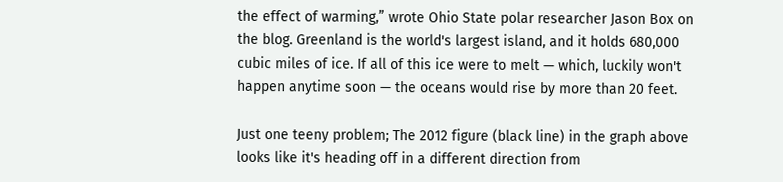the effect of warming,” wrote Ohio State polar researcher Jason Box on the blog. Greenland is the world's largest island, and it holds 680,000 cubic miles of ice. If all of this ice were to melt — which, luckily won't happen anytime soon — the oceans would rise by more than 20 feet.

Just one teeny problem; The 2012 figure (black line) in the graph above looks like it's heading off in a different direction from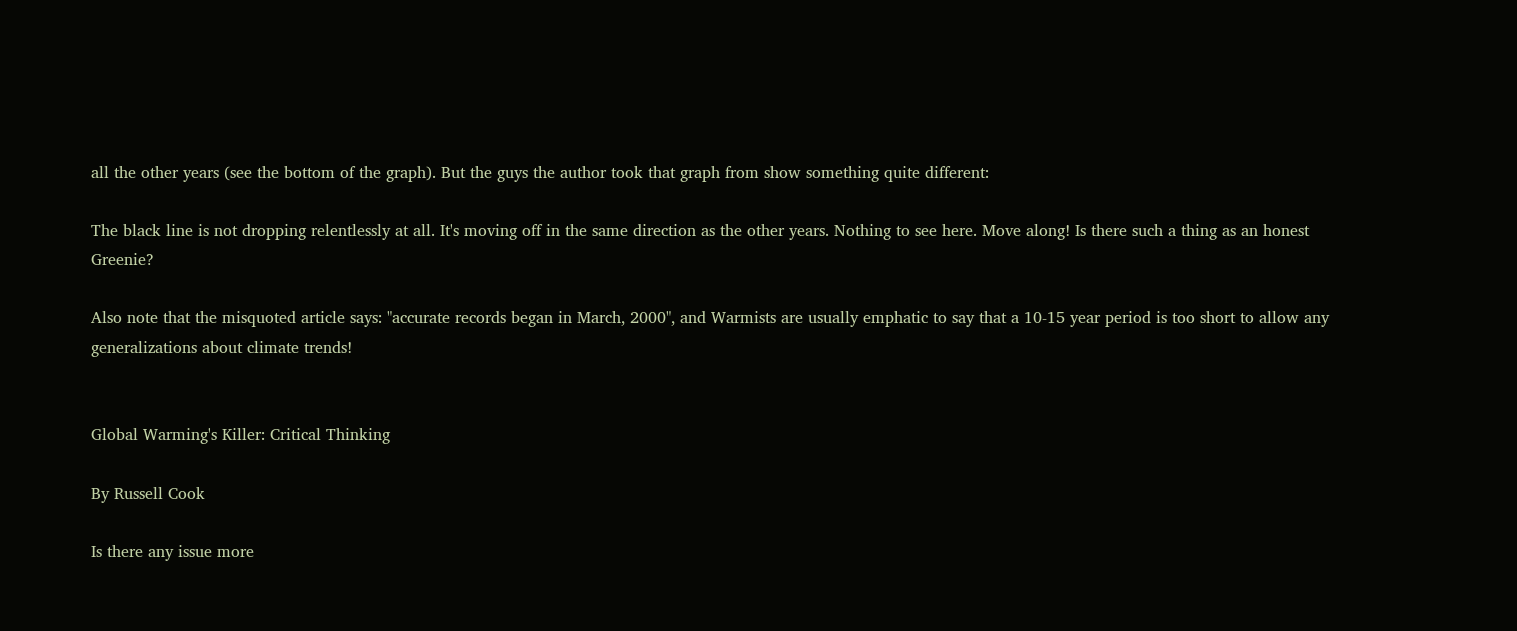all the other years (see the bottom of the graph). But the guys the author took that graph from show something quite different:

The black line is not dropping relentlessly at all. It's moving off in the same direction as the other years. Nothing to see here. Move along! Is there such a thing as an honest Greenie?

Also note that the misquoted article says: "accurate records began in March, 2000", and Warmists are usually emphatic to say that a 10-15 year period is too short to allow any generalizations about climate trends!


Global Warming's Killer: Critical Thinking

By Russell Cook

Is there any issue more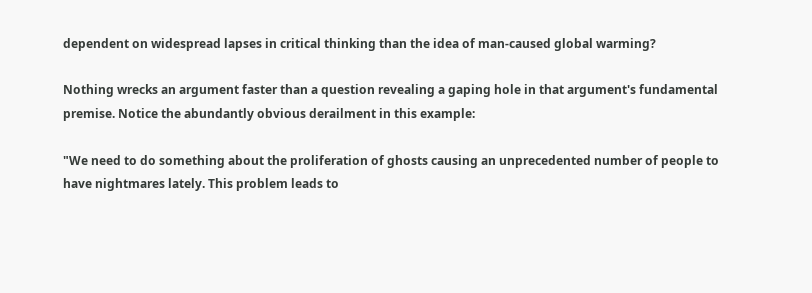dependent on widespread lapses in critical thinking than the idea of man-caused global warming?

Nothing wrecks an argument faster than a question revealing a gaping hole in that argument's fundamental premise. Notice the abundantly obvious derailment in this example:

"We need to do something about the proliferation of ghosts causing an unprecedented number of people to have nightmares lately. This problem leads to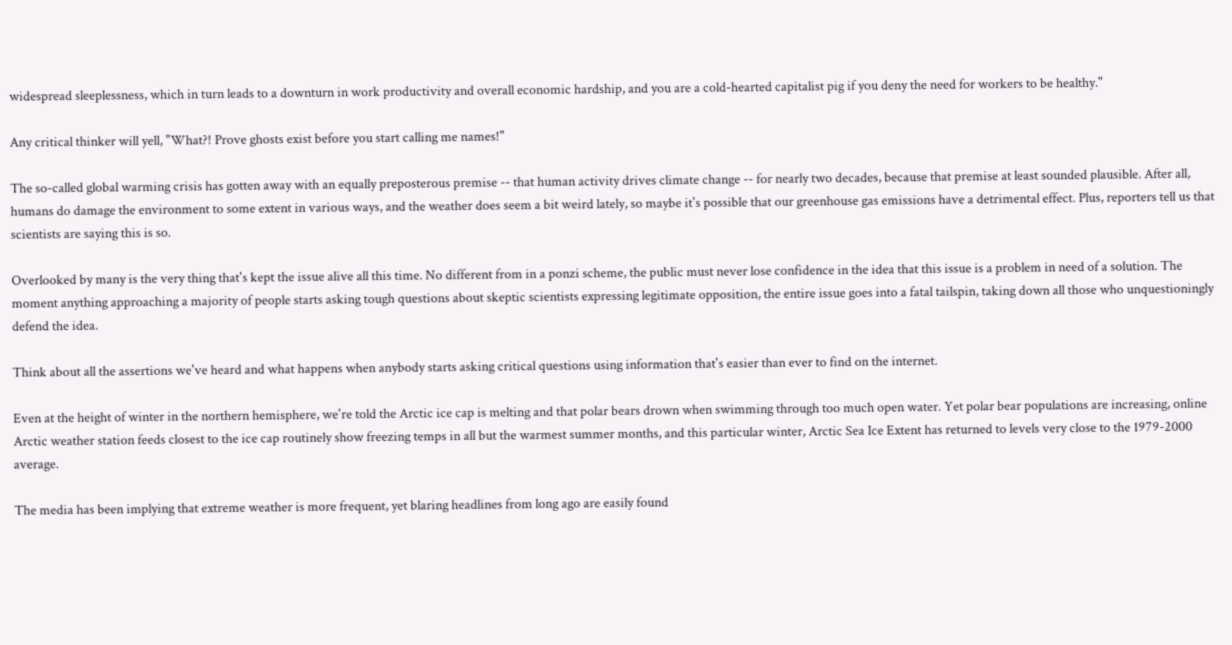widespread sleeplessness, which in turn leads to a downturn in work productivity and overall economic hardship, and you are a cold-hearted capitalist pig if you deny the need for workers to be healthy."

Any critical thinker will yell, "What?! Prove ghosts exist before you start calling me names!"

The so-called global warming crisis has gotten away with an equally preposterous premise -- that human activity drives climate change -- for nearly two decades, because that premise at least sounded plausible. After all, humans do damage the environment to some extent in various ways, and the weather does seem a bit weird lately, so maybe it's possible that our greenhouse gas emissions have a detrimental effect. Plus, reporters tell us that scientists are saying this is so.

Overlooked by many is the very thing that's kept the issue alive all this time. No different from in a ponzi scheme, the public must never lose confidence in the idea that this issue is a problem in need of a solution. The moment anything approaching a majority of people starts asking tough questions about skeptic scientists expressing legitimate opposition, the entire issue goes into a fatal tailspin, taking down all those who unquestioningly defend the idea.

Think about all the assertions we've heard and what happens when anybody starts asking critical questions using information that's easier than ever to find on the internet.

Even at the height of winter in the northern hemisphere, we're told the Arctic ice cap is melting and that polar bears drown when swimming through too much open water. Yet polar bear populations are increasing, online Arctic weather station feeds closest to the ice cap routinely show freezing temps in all but the warmest summer months, and this particular winter, Arctic Sea Ice Extent has returned to levels very close to the 1979-2000 average.

The media has been implying that extreme weather is more frequent, yet blaring headlines from long ago are easily found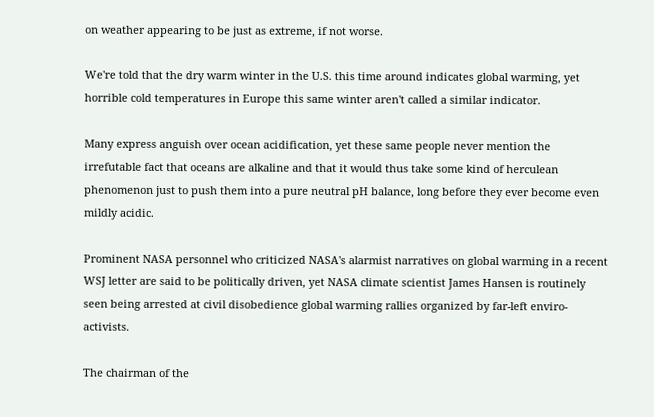on weather appearing to be just as extreme, if not worse.

We're told that the dry warm winter in the U.S. this time around indicates global warming, yet horrible cold temperatures in Europe this same winter aren't called a similar indicator.

Many express anguish over ocean acidification, yet these same people never mention the irrefutable fact that oceans are alkaline and that it would thus take some kind of herculean phenomenon just to push them into a pure neutral pH balance, long before they ever become even mildly acidic.

Prominent NASA personnel who criticized NASA's alarmist narratives on global warming in a recent WSJ letter are said to be politically driven, yet NASA climate scientist James Hansen is routinely seen being arrested at civil disobedience global warming rallies organized by far-left enviro-activists.

The chairman of the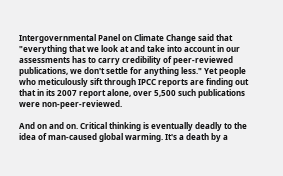Intergovernmental Panel on Climate Change said that "everything that we look at and take into account in our assessments has to carry credibility of peer-reviewed publications, we don't settle for anything less." Yet people who meticulously sift through IPCC reports are finding out that in its 2007 report alone, over 5,500 such publications were non-peer-reviewed.

And on and on. Critical thinking is eventually deadly to the idea of man-caused global warming. It's a death by a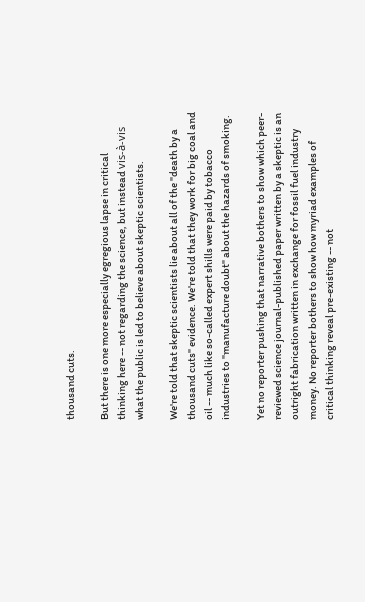thousand cuts.

But there is one more especially egregious lapse in critical thinking here -- not regarding the science, but instead vis-à-vis what the public is led to believe about skeptic scientists.

We're told that skeptic scientists lie about all of the "death by a thousand cuts" evidence. We're told that they work for big coal and oil -- much like so-called expert shills were paid by tobacco industries to "manufacture doubt" about the hazards of smoking.

Yet no reporter pushing that narrative bothers to show which peer-reviewed science journal-published paper written by a skeptic is an outright fabrication written in exchange for fossil fuel industry money. No reporter bothers to show how myriad examples of critical thinking reveal pre-existing -- not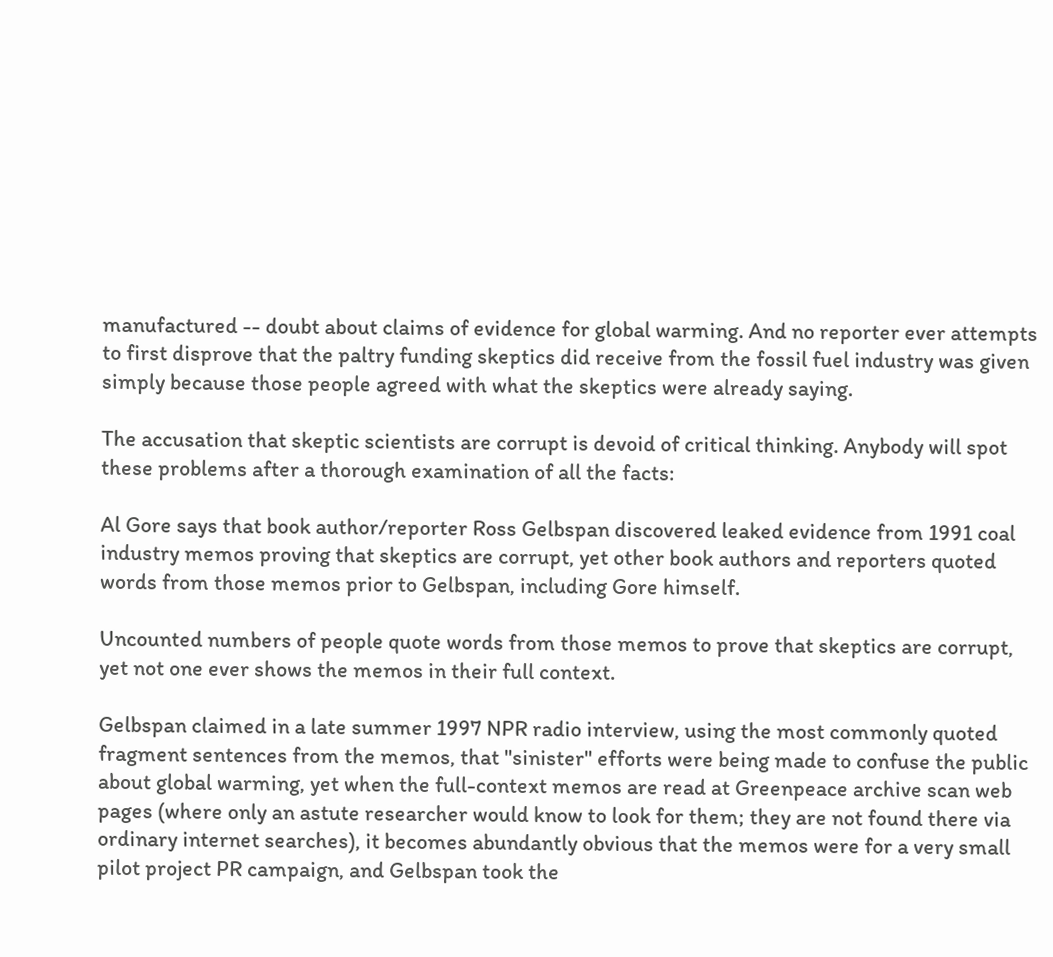manufactured -- doubt about claims of evidence for global warming. And no reporter ever attempts to first disprove that the paltry funding skeptics did receive from the fossil fuel industry was given simply because those people agreed with what the skeptics were already saying.

The accusation that skeptic scientists are corrupt is devoid of critical thinking. Anybody will spot these problems after a thorough examination of all the facts:

Al Gore says that book author/reporter Ross Gelbspan discovered leaked evidence from 1991 coal industry memos proving that skeptics are corrupt, yet other book authors and reporters quoted words from those memos prior to Gelbspan, including Gore himself.

Uncounted numbers of people quote words from those memos to prove that skeptics are corrupt, yet not one ever shows the memos in their full context.

Gelbspan claimed in a late summer 1997 NPR radio interview, using the most commonly quoted fragment sentences from the memos, that "sinister" efforts were being made to confuse the public about global warming, yet when the full-context memos are read at Greenpeace archive scan web pages (where only an astute researcher would know to look for them; they are not found there via ordinary internet searches), it becomes abundantly obvious that the memos were for a very small pilot project PR campaign, and Gelbspan took the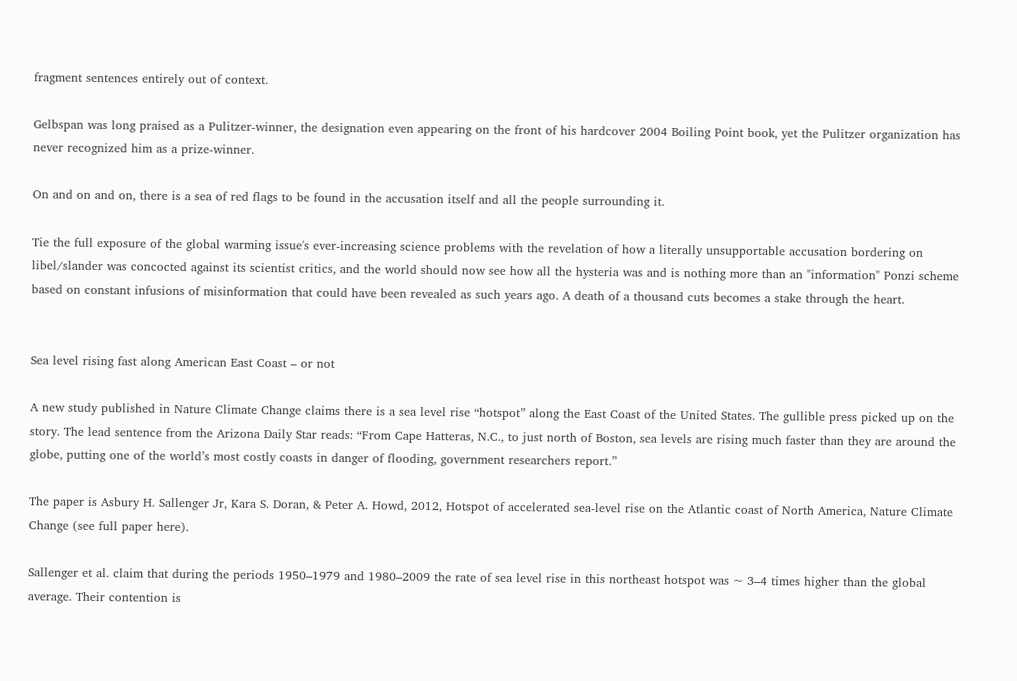fragment sentences entirely out of context.

Gelbspan was long praised as a Pulitzer-winner, the designation even appearing on the front of his hardcover 2004 Boiling Point book, yet the Pulitzer organization has never recognized him as a prize-winner.

On and on and on, there is a sea of red flags to be found in the accusation itself and all the people surrounding it.

Tie the full exposure of the global warming issue's ever-increasing science problems with the revelation of how a literally unsupportable accusation bordering on libel/slander was concocted against its scientist critics, and the world should now see how all the hysteria was and is nothing more than an "information" Ponzi scheme based on constant infusions of misinformation that could have been revealed as such years ago. A death of a thousand cuts becomes a stake through the heart.


Sea level rising fast along American East Coast – or not

A new study published in Nature Climate Change claims there is a sea level rise “hotspot” along the East Coast of the United States. The gullible press picked up on the story. The lead sentence from the Arizona Daily Star reads: “From Cape Hatteras, N.C., to just north of Boston, sea levels are rising much faster than they are around the globe, putting one of the world’s most costly coasts in danger of flooding, government researchers report.”

The paper is Asbury H. Sallenger Jr, Kara S. Doran, & Peter A. Howd, 2012, Hotspot of accelerated sea-level rise on the Atlantic coast of North America, Nature Climate Change (see full paper here).

Sallenger et al. claim that during the periods 1950–1979 and 1980–2009 the rate of sea level rise in this northeast hotspot was ~ 3–4 times higher than the global average. Their contention is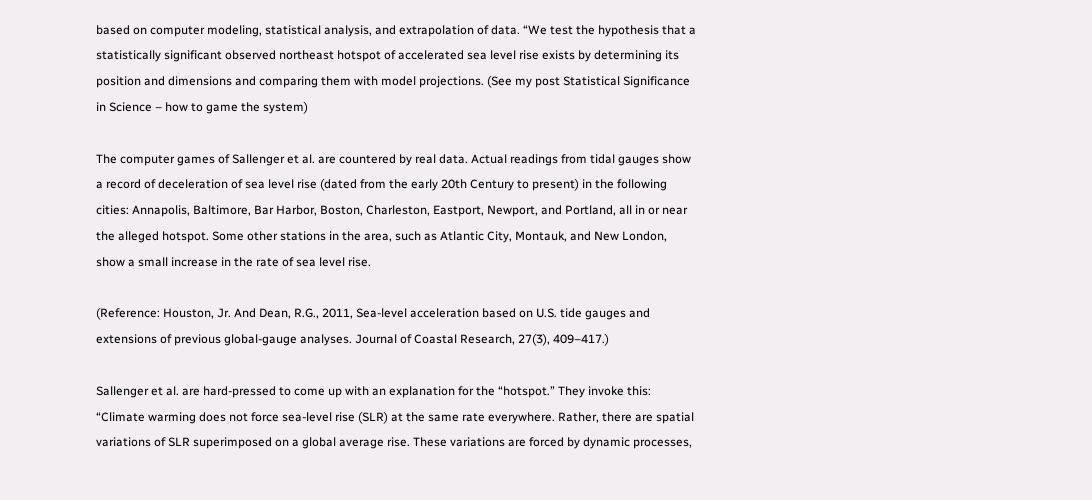based on computer modeling, statistical analysis, and extrapolation of data. “We test the hypothesis that a statistically significant observed northeast hotspot of accelerated sea level rise exists by determining its position and dimensions and comparing them with model projections. (See my post Statistical Significance in Science – how to game the system)

The computer games of Sallenger et al. are countered by real data. Actual readings from tidal gauges show a record of deceleration of sea level rise (dated from the early 20th Century to present) in the following cities: Annapolis, Baltimore, Bar Harbor, Boston, Charleston, Eastport, Newport, and Portland, all in or near the alleged hotspot. Some other stations in the area, such as Atlantic City, Montauk, and New London, show a small increase in the rate of sea level rise.

(Reference: Houston, Jr. And Dean, R.G., 2011, Sea-level acceleration based on U.S. tide gauges and extensions of previous global-gauge analyses. Journal of Coastal Research, 27(3), 409–417.)

Sallenger et al. are hard-pressed to come up with an explanation for the “hotspot.” They invoke this: “Climate warming does not force sea-level rise (SLR) at the same rate everywhere. Rather, there are spatial variations of SLR superimposed on a global average rise. These variations are forced by dynamic processes,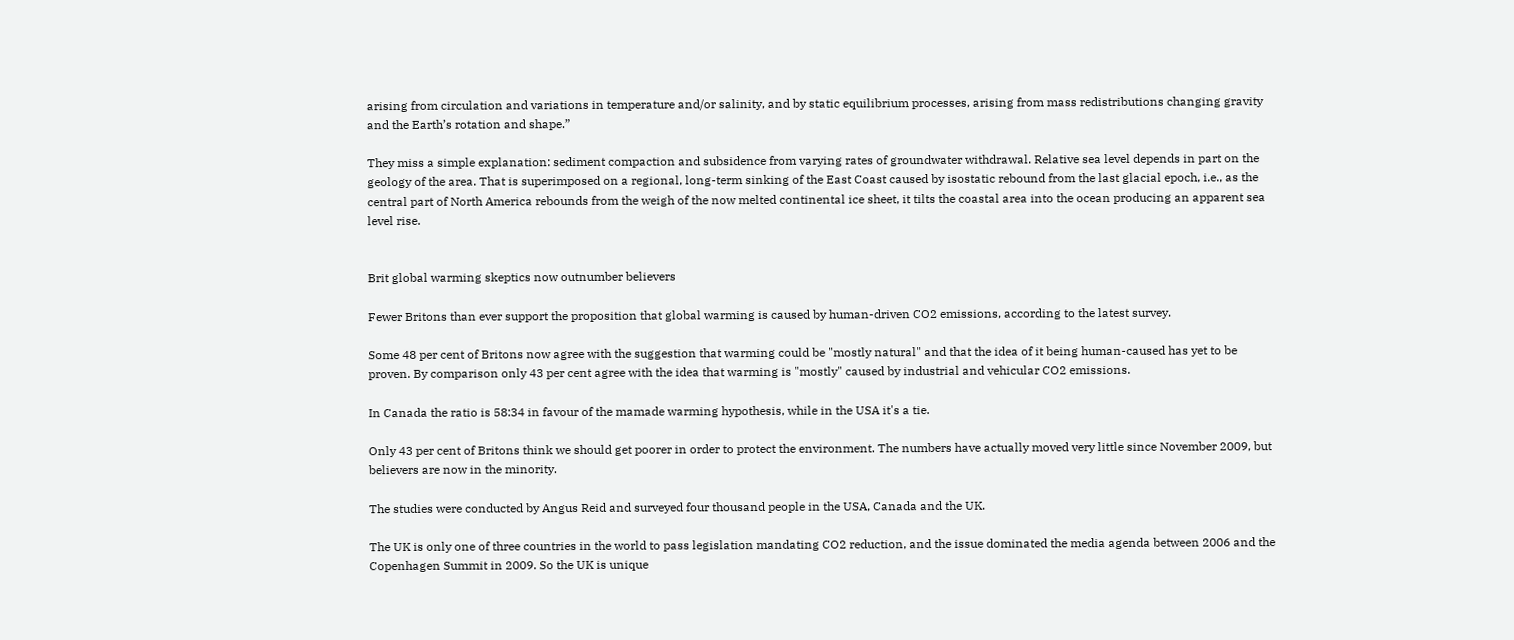arising from circulation and variations in temperature and/or salinity, and by static equilibrium processes, arising from mass redistributions changing gravity and the Earth’s rotation and shape.”

They miss a simple explanation: sediment compaction and subsidence from varying rates of groundwater withdrawal. Relative sea level depends in part on the geology of the area. That is superimposed on a regional, long-term sinking of the East Coast caused by isostatic rebound from the last glacial epoch, i.e., as the central part of North America rebounds from the weigh of the now melted continental ice sheet, it tilts the coastal area into the ocean producing an apparent sea level rise.


Brit global warming skeptics now outnumber believers

Fewer Britons than ever support the proposition that global warming is caused by human-driven CO2 emissions, according to the latest survey.

Some 48 per cent of Britons now agree with the suggestion that warming could be "mostly natural" and that the idea of it being human-caused has yet to be proven. By comparison only 43 per cent agree with the idea that warming is "mostly" caused by industrial and vehicular CO2 emissions.

In Canada the ratio is 58:34 in favour of the mamade warming hypothesis, while in the USA it's a tie.

Only 43 per cent of Britons think we should get poorer in order to protect the environment. The numbers have actually moved very little since November 2009, but believers are now in the minority.

The studies were conducted by Angus Reid and surveyed four thousand people in the USA, Canada and the UK.

The UK is only one of three countries in the world to pass legislation mandating CO2 reduction, and the issue dominated the media agenda between 2006 and the Copenhagen Summit in 2009. So the UK is unique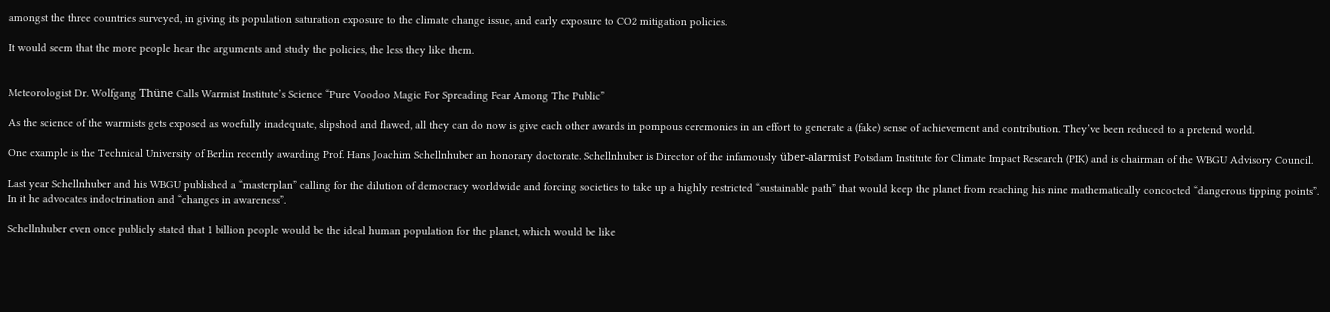amongst the three countries surveyed, in giving its population saturation exposure to the climate change issue, and early exposure to CO2 mitigation policies.

It would seem that the more people hear the arguments and study the policies, the less they like them.


Meteorologist Dr. Wolfgang Thüne Calls Warmist Institute’s Science “Pure Voodoo Magic For Spreading Fear Among The Public”

As the science of the warmists gets exposed as woefully inadequate, slipshod and flawed, all they can do now is give each other awards in pompous ceremonies in an effort to generate a (fake) sense of achievement and contribution. They’ve been reduced to a pretend world.

One example is the Technical University of Berlin recently awarding Prof. Hans Joachim Schellnhuber an honorary doctorate. Schellnhuber is Director of the infamously über-alarmist Potsdam Institute for Climate Impact Research (PIK) and is chairman of the WBGU Advisory Council.

Last year Schellnhuber and his WBGU published a “masterplan” calling for the dilution of democracy worldwide and forcing societies to take up a highly restricted “sustainable path” that would keep the planet from reaching his nine mathematically concocted “dangerous tipping points”. In it he advocates indoctrination and “changes in awareness”.

Schellnhuber even once publicly stated that 1 billion people would be the ideal human population for the planet, which would be like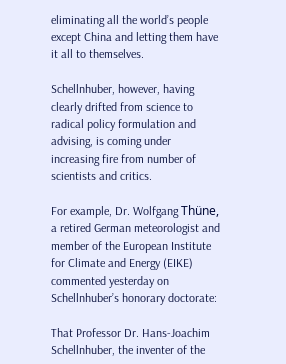eliminating all the world’s people except China and letting them have it all to themselves.

Schellnhuber, however, having clearly drifted from science to radical policy formulation and advising, is coming under increasing fire from number of scientists and critics.

For example, Dr. Wolfgang Thüne, a retired German meteorologist and member of the European Institute for Climate and Energy (EIKE) commented yesterday on Schellnhuber’s honorary doctorate:

That Professor Dr. Hans-Joachim Schellnhuber, the inventer of the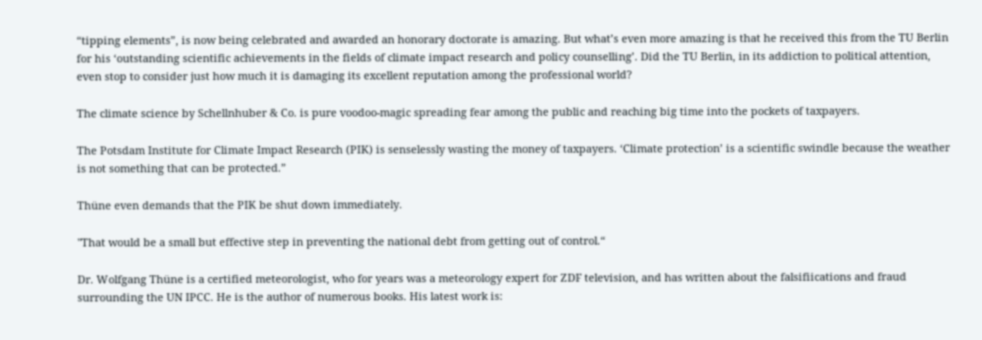“tipping elements”, is now being celebrated and awarded an honorary doctorate is amazing. But what’s even more amazing is that he received this from the TU Berlin for his ‘outstanding scientific achievements in the fields of climate impact research and policy counselling’. Did the TU Berlin, in its addiction to political attention, even stop to consider just how much it is damaging its excellent reputation among the professional world?

The climate science by Schellnhuber & Co. is pure voodoo-magic spreading fear among the public and reaching big time into the pockets of taxpayers.

The Potsdam Institute for Climate Impact Research (PIK) is senselessly wasting the money of taxpayers. ‘Climate protection’ is a scientific swindle because the weather is not something that can be protected.”

Thüne even demands that the PIK be shut down immediately.

"That would be a small but effective step in preventing the national debt from getting out of control.“

Dr. Wolfgang Thüne is a certified meteorologist, who for years was a meteorology expert for ZDF television, and has written about the falsifiications and fraud surrounding the UN IPCC. He is the author of numerous books. His latest work is: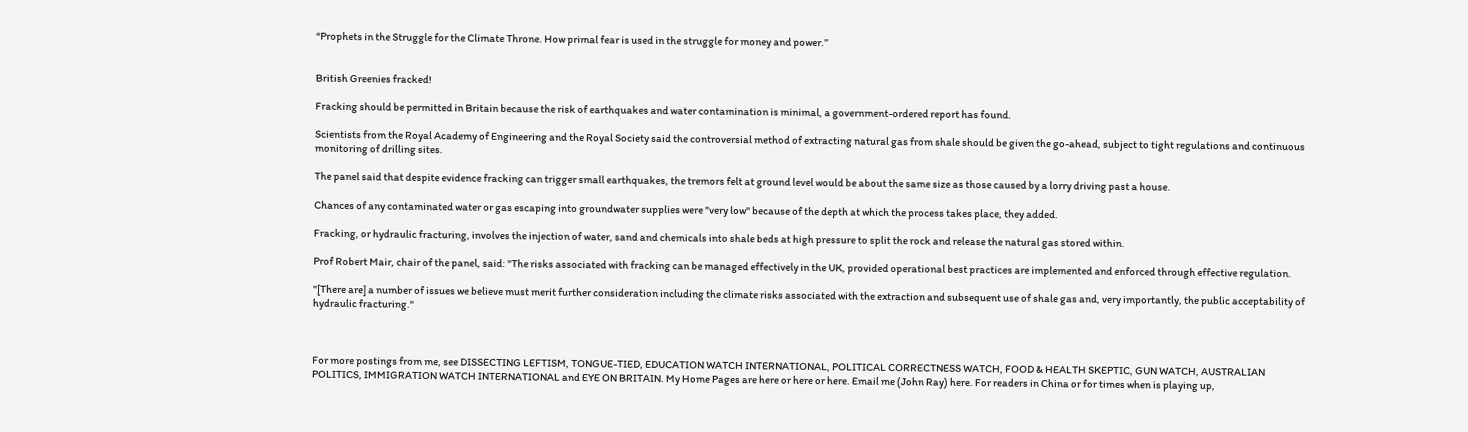“Prophets in the Struggle for the Climate Throne. How primal fear is used in the struggle for money and power.”


British Greenies fracked!

Fracking should be permitted in Britain because the risk of earthquakes and water contamination is minimal, a government-ordered report has found.

Scientists from the Royal Academy of Engineering and the Royal Society said the controversial method of extracting natural gas from shale should be given the go-ahead, subject to tight regulations and continuous monitoring of drilling sites.

The panel said that despite evidence fracking can trigger small earthquakes, the tremors felt at ground level would be about the same size as those caused by a lorry driving past a house.

Chances of any contaminated water or gas escaping into groundwater supplies were "very low" because of the depth at which the process takes place, they added.

Fracking, or hydraulic fracturing, involves the injection of water, sand and chemicals into shale beds at high pressure to split the rock and release the natural gas stored within.

Prof Robert Mair, chair of the panel, said: "The risks associated with fracking can be managed effectively in the UK, provided operational best practices are implemented and enforced through effective regulation.

"[There are] a number of issues we believe must merit further consideration including the climate risks associated with the extraction and subsequent use of shale gas and, very importantly, the public acceptability of hydraulic fracturing."



For more postings from me, see DISSECTING LEFTISM, TONGUE-TIED, EDUCATION WATCH INTERNATIONAL, POLITICAL CORRECTNESS WATCH, FOOD & HEALTH SKEPTIC, GUN WATCH, AUSTRALIAN POLITICS, IMMIGRATION WATCH INTERNATIONAL and EYE ON BRITAIN. My Home Pages are here or here or here. Email me (John Ray) here. For readers in China or for times when is playing up,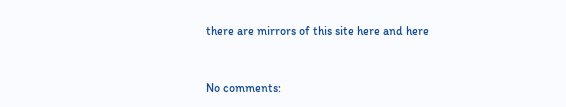there are mirrors of this site here and here


No comments: